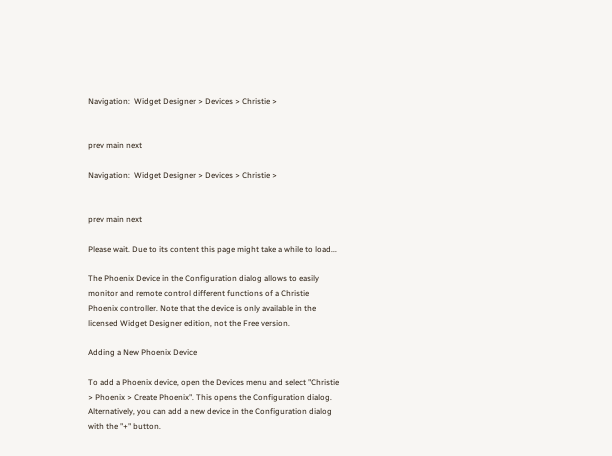Navigation:  Widget Designer > Devices > Christie >


prev main next

Navigation:  Widget Designer > Devices > Christie >


prev main next

Please wait. Due to its content this page might take a while to load...

The Phoenix Device in the Configuration dialog allows to easily monitor and remote control different functions of a Christie Phoenix controller. Note that the device is only available in the licensed Widget Designer edition, not the Free version.

Adding a New Phoenix Device

To add a Phoenix device, open the Devices menu and select "Christie > Phoenix > Create Phoenix". This opens the Configuration dialog. Alternatively, you can add a new device in the Configuration dialog with the "+" button.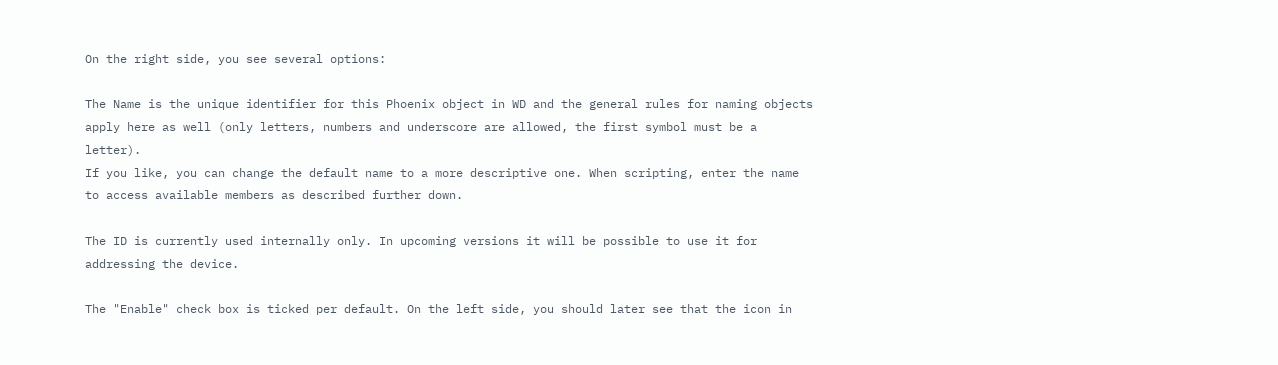On the right side, you see several options:

The Name is the unique identifier for this Phoenix object in WD and the general rules for naming objects apply here as well (only letters, numbers and underscore are allowed, the first symbol must be a letter).
If you like, you can change the default name to a more descriptive one. When scripting, enter the name to access available members as described further down.

The ID is currently used internally only. In upcoming versions it will be possible to use it for addressing the device.

The "Enable" check box is ticked per default. On the left side, you should later see that the icon in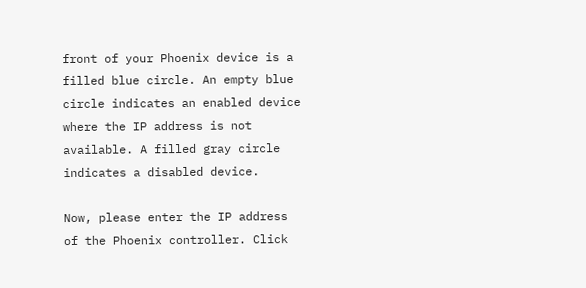front of your Phoenix device is a filled blue circle. An empty blue circle indicates an enabled device where the IP address is not available. A filled gray circle indicates a disabled device.

Now, please enter the IP address of the Phoenix controller. Click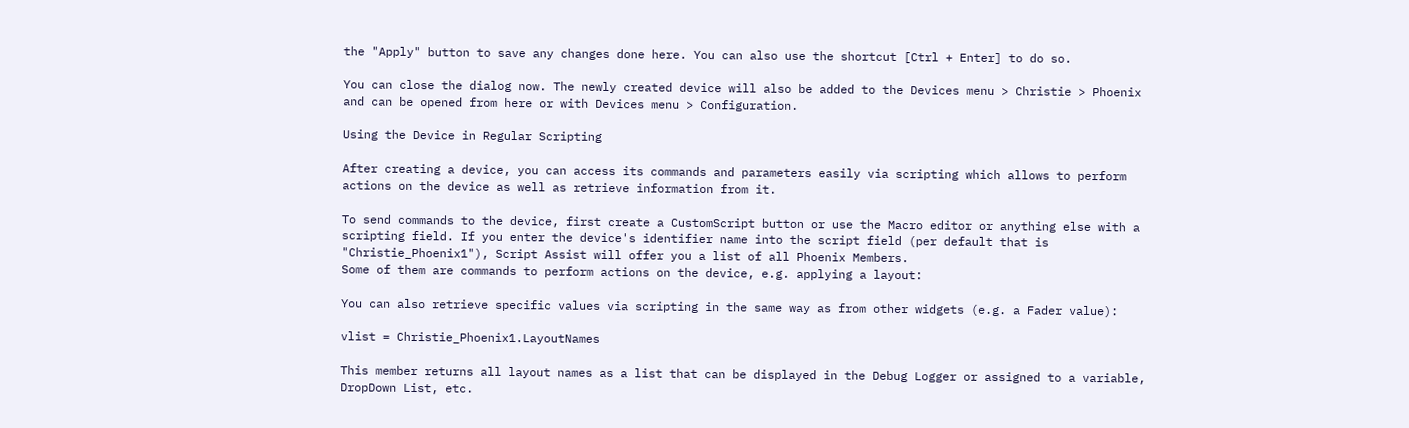the "Apply" button to save any changes done here. You can also use the shortcut [Ctrl + Enter] to do so.

You can close the dialog now. The newly created device will also be added to the Devices menu > Christie > Phoenix and can be opened from here or with Devices menu > Configuration.

Using the Device in Regular Scripting

After creating a device, you can access its commands and parameters easily via scripting which allows to perform actions on the device as well as retrieve information from it.

To send commands to the device, first create a CustomScript button or use the Macro editor or anything else with a scripting field. If you enter the device's identifier name into the script field (per default that is "Christie_Phoenix1"), Script Assist will offer you a list of all Phoenix Members.
Some of them are commands to perform actions on the device, e.g. applying a layout:

You can also retrieve specific values via scripting in the same way as from other widgets (e.g. a Fader value):

vlist = Christie_Phoenix1.LayoutNames

This member returns all layout names as a list that can be displayed in the Debug Logger or assigned to a variable, DropDown List, etc.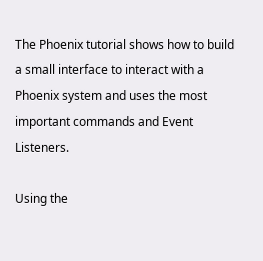The Phoenix tutorial shows how to build a small interface to interact with a Phoenix system and uses the most important commands and Event Listeners.

Using the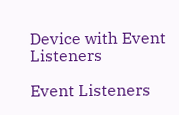Device with Event Listeners

Event Listeners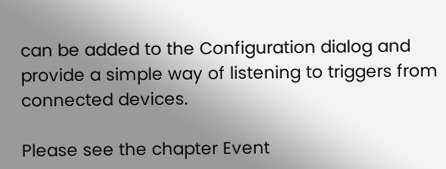can be added to the Configuration dialog and provide a simple way of listening to triggers from connected devices.

Please see the chapter Event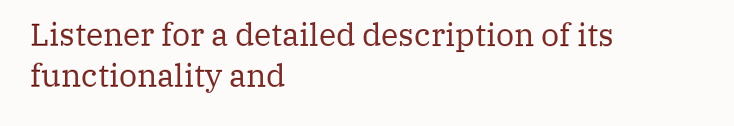Listener for a detailed description of its functionality and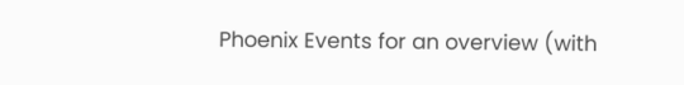Phoenix Events for an overview (with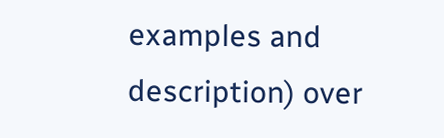examples and description) over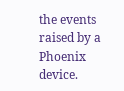the events raised by a Phoenix device.